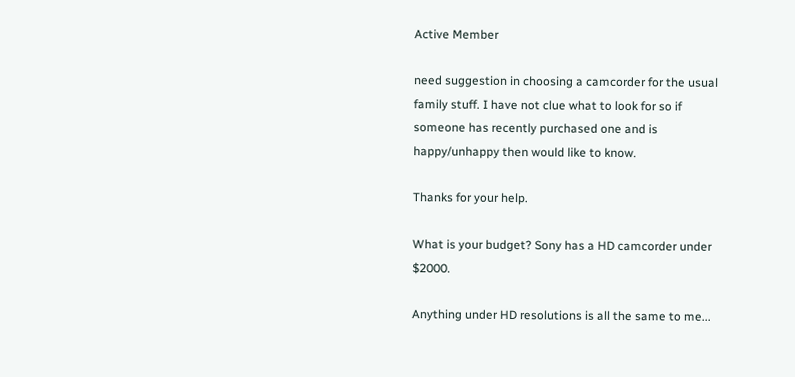Active Member

need suggestion in choosing a camcorder for the usual family stuff. I have not clue what to look for so if someone has recently purchased one and is happy/unhappy then would like to know.

Thanks for your help.

What is your budget? Sony has a HD camcorder under $2000.

Anything under HD resolutions is all the same to me...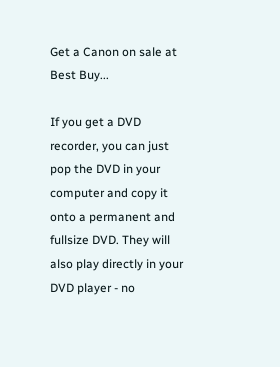Get a Canon on sale at Best Buy...

If you get a DVD recorder, you can just pop the DVD in your computer and copy it onto a permanent and fullsize DVD. They will also play directly in your DVD player - no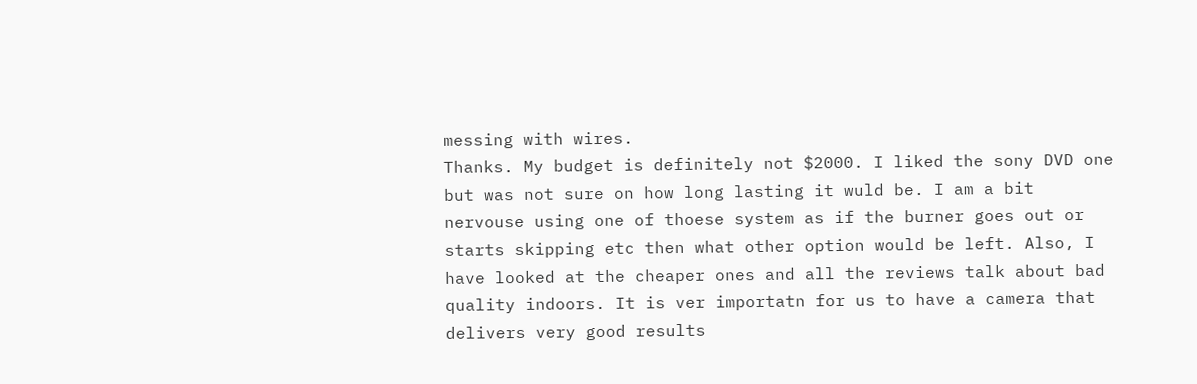messing with wires.
Thanks. My budget is definitely not $2000. I liked the sony DVD one but was not sure on how long lasting it wuld be. I am a bit nervouse using one of thoese system as if the burner goes out or starts skipping etc then what other option would be left. Also, I have looked at the cheaper ones and all the reviews talk about bad quality indoors. It is ver importatn for us to have a camera that delivers very good results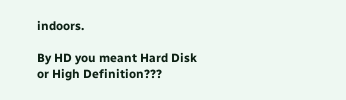indoors.

By HD you meant Hard Disk or High Definition???